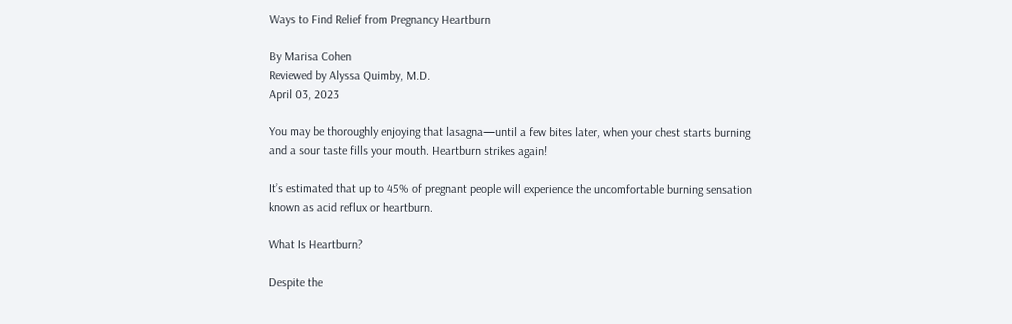Ways to Find Relief from Pregnancy Heartburn

By Marisa Cohen
Reviewed by Alyssa Quimby, M.D.
April 03, 2023

You may be thoroughly enjoying that lasagna—until a few bites later, when your chest starts burning and a sour taste fills your mouth. Heartburn strikes again!

It’s estimated that up to 45% of pregnant people will experience the uncomfortable burning sensation known as acid reflux or heartburn.

What Is Heartburn?

Despite the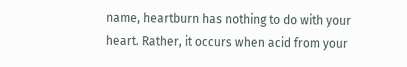name, heartburn has nothing to do with your heart. Rather, it occurs when acid from your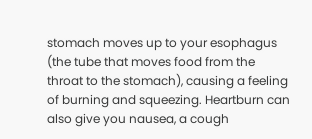stomach moves up to your esophagus (the tube that moves food from the throat to the stomach), causing a feeling of burning and squeezing. Heartburn can also give you nausea, a cough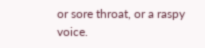or sore throat, or a raspy voice.